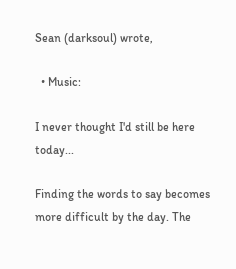Sean (darksoul) wrote,

  • Music:

I never thought I'd still be here today...

Finding the words to say becomes more difficult by the day. The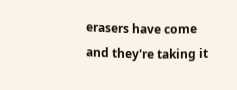erasers have come and they're taking it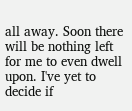all away. Soon there will be nothing left for me to even dwell upon. I've yet to decide if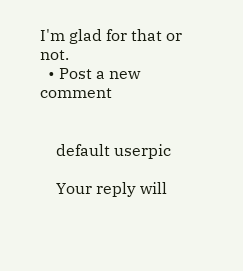I'm glad for that or not.
  • Post a new comment


    default userpic

    Your reply will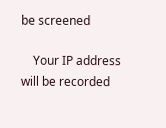be screened

    Your IP address will be recorded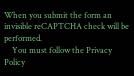When you submit the form an invisible reCAPTCHA check will be performed.
    You must follow the Privacy Policy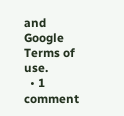and Google Terms of use.
  • 1 comment